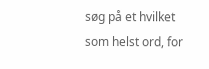søg på et hvilket som helst ord, for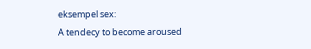eksempel sex:
A tendecy to become aroused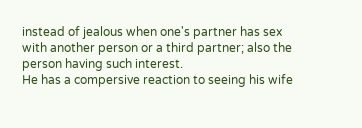instead of jealous when one's partner has sex with another person or a third partner; also the person having such interest.
He has a compersive reaction to seeing his wife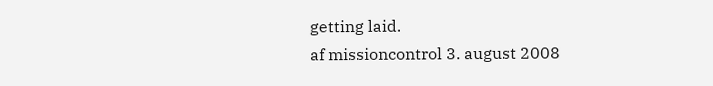getting laid.
af missioncontrol 3. august 2008